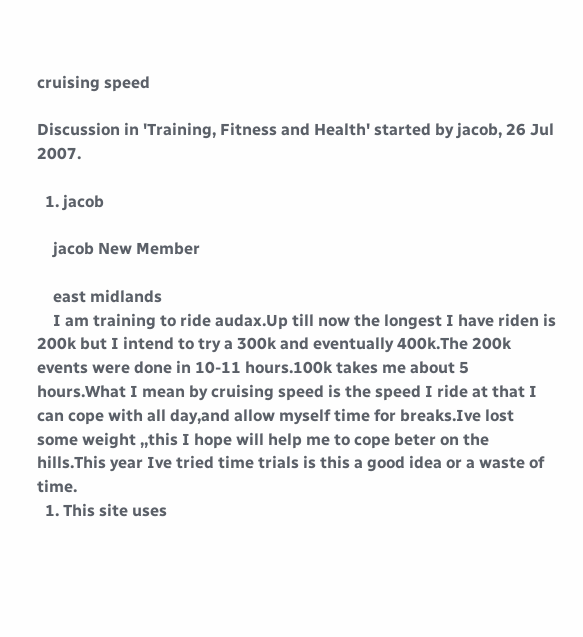cruising speed

Discussion in 'Training, Fitness and Health' started by jacob, 26 Jul 2007.

  1. jacob

    jacob New Member

    east midlands
    I am training to ride audax.Up till now the longest I have riden is 200k but I intend to try a 300k and eventually 400k.The 200k events were done in 10-11 hours.100k takes me about 5 hours.What I mean by cruising speed is the speed I ride at that I can cope with all day,and allow myself time for breaks.Ive lost some weight ,,this I hope will help me to cope beter on the hills.This year Ive tried time trials is this a good idea or a waste of time.
  1. This site uses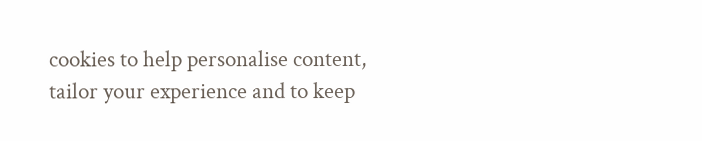cookies to help personalise content, tailor your experience and to keep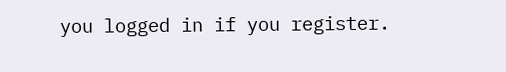you logged in if you register.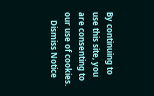By continuing to use this site, you are consenting to our use of cookies.
    Dismiss Notice